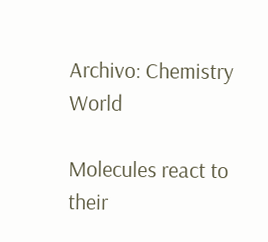Archivo: Chemistry World

Molecules react to their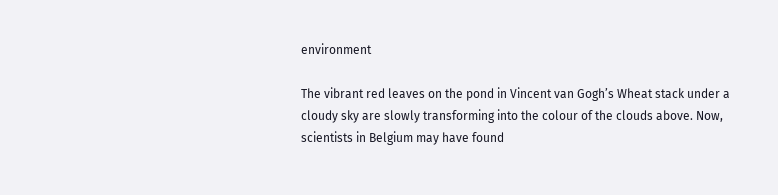environment

The vibrant red leaves on the pond in Vincent van Gogh’s Wheat stack under a cloudy sky are slowly transforming into the colour of the clouds above. Now, scientists in Belgium may have found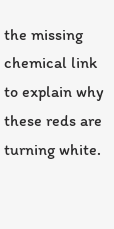the missing chemical link to explain why these reds are turning white.